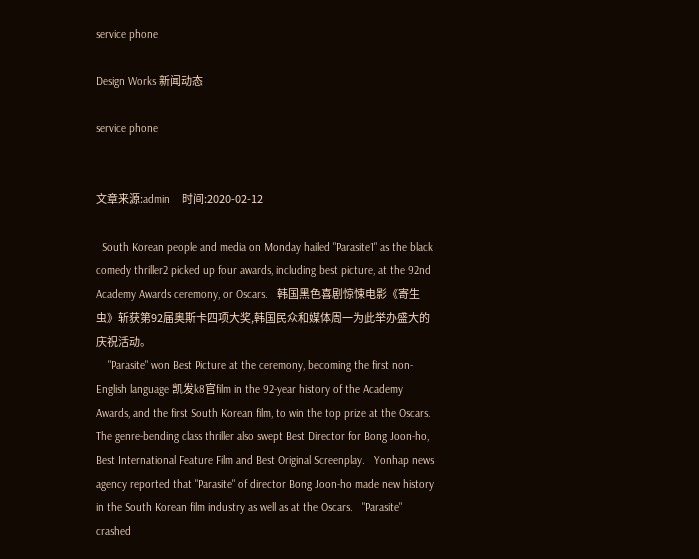service phone

Design Works 新闻动态

service phone


文章来源:admin    时间:2020-02-12

  South Korean people and media on Monday hailed "Parasite1" as the black comedy thriller2 picked up four awards, including best picture, at the 92nd Academy Awards ceremony, or Oscars.   韩国黑色喜剧惊悚电影《寄生虫》斩获第92届奥斯卡四项大奖,韩国民众和媒体周一为此举办盛大的庆祝活动。
    "Parasite" won Best Picture at the ceremony, becoming the first non-English language 凯发k8官film in the 92-year history of the Academy Awards, and the first South Korean film, to win the top prize at the Oscars.   The genre-bending class thriller also swept Best Director for Bong Joon-ho, Best International Feature Film and Best Original Screenplay.   Yonhap news agency reported that "Parasite" of director Bong Joon-ho made new history in the South Korean film industry as well as at the Oscars.   "Parasite" crashed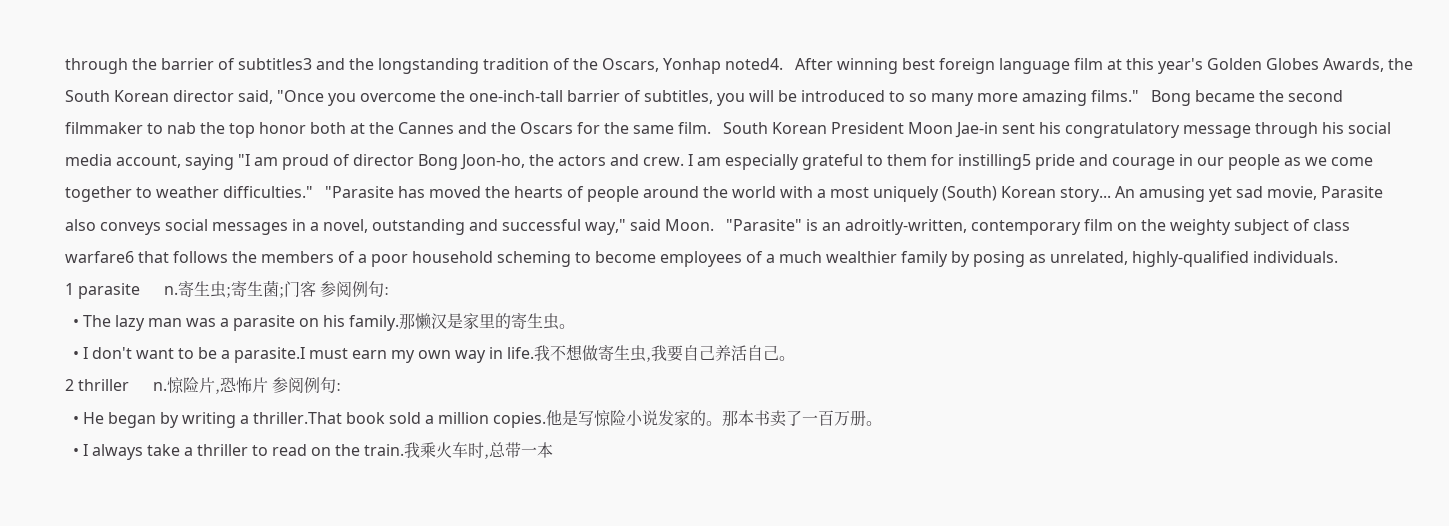through the barrier of subtitles3 and the longstanding tradition of the Oscars, Yonhap noted4.   After winning best foreign language film at this year's Golden Globes Awards, the South Korean director said, "Once you overcome the one-inch-tall barrier of subtitles, you will be introduced to so many more amazing films."   Bong became the second filmmaker to nab the top honor both at the Cannes and the Oscars for the same film.   South Korean President Moon Jae-in sent his congratulatory message through his social media account, saying "I am proud of director Bong Joon-ho, the actors and crew. I am especially grateful to them for instilling5 pride and courage in our people as we come together to weather difficulties."   "Parasite has moved the hearts of people around the world with a most uniquely (South) Korean story... An amusing yet sad movie, Parasite also conveys social messages in a novel, outstanding and successful way," said Moon.   "Parasite" is an adroitly-written, contemporary film on the weighty subject of class warfare6 that follows the members of a poor household scheming to become employees of a much wealthier family by posing as unrelated, highly-qualified individuals.
1 parasite      n.寄生虫;寄生菌;门客 参阅例句:
  • The lazy man was a parasite on his family.那懒汉是家里的寄生虫。
  • I don't want to be a parasite.I must earn my own way in life.我不想做寄生虫,我要自己养活自己。
2 thriller      n.惊险片,恐怖片 参阅例句:
  • He began by writing a thriller.That book sold a million copies.他是写惊险小说发家的。那本书卖了一百万册。
  • I always take a thriller to read on the train.我乘火车时,总带一本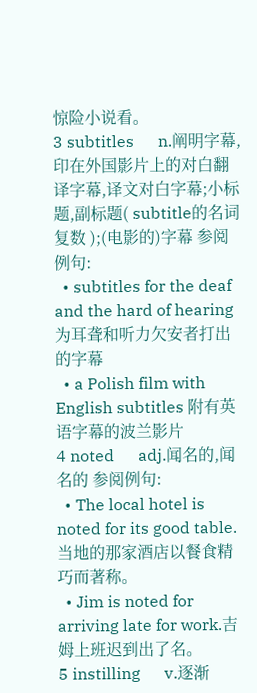惊险小说看。
3 subtitles      n.阐明字幕,印在外国影片上的对白翻译字幕,译文对白字幕;小标题,副标题( subtitle的名词复数 );(电影的)字幕 参阅例句:
  • subtitles for the deaf and the hard of hearing 为耳聋和听力欠安者打出的字幕
  • a Polish film with English subtitles 附有英语字幕的波兰影片
4 noted      adj.闻名的,闻名的 参阅例句:
  • The local hotel is noted for its good table.当地的那家酒店以餐食精巧而著称。
  • Jim is noted for arriving late for work.吉姆上班迟到出了名。
5 instilling      v.逐渐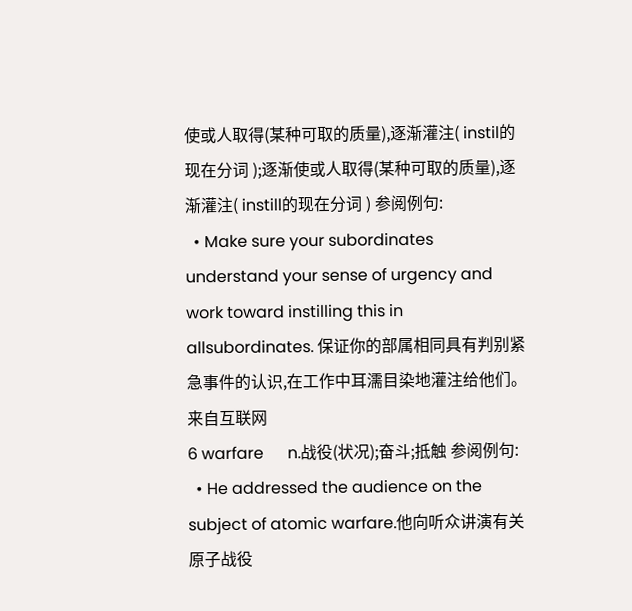使或人取得(某种可取的质量),逐渐灌注( instil的现在分词 );逐渐使或人取得(某种可取的质量),逐渐灌注( instill的现在分词 ) 参阅例句:
  • Make sure your subordinates understand your sense of urgency and work toward instilling this in allsubordinates. 保证你的部属相同具有判别紧急事件的认识,在工作中耳濡目染地灌注给他们。 来自互联网
6 warfare      n.战役(状况);奋斗;抵触 参阅例句:
  • He addressed the audience on the subject of atomic warfare.他向听众讲演有关原子战役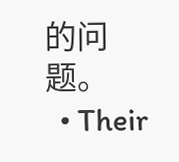的问题。
  • Their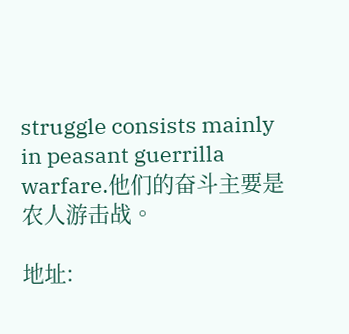struggle consists mainly in peasant guerrilla warfare.他们的奋斗主要是农人游击战。

地址: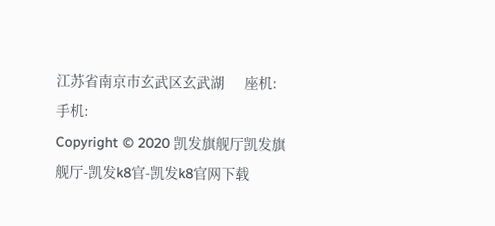江苏省南京市玄武区玄武湖     座机:    手机:
Copyright © 2020 凯发旗舰厅凯发旗舰厅-凯发k8官-凯发k8官网下载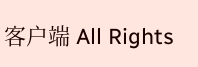客户端 All Rights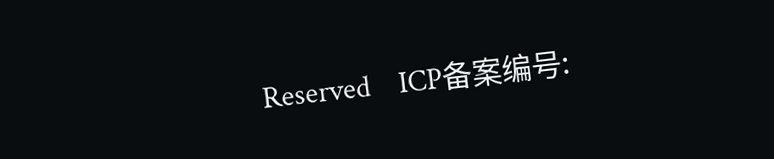Reserved    ICP备案编号: